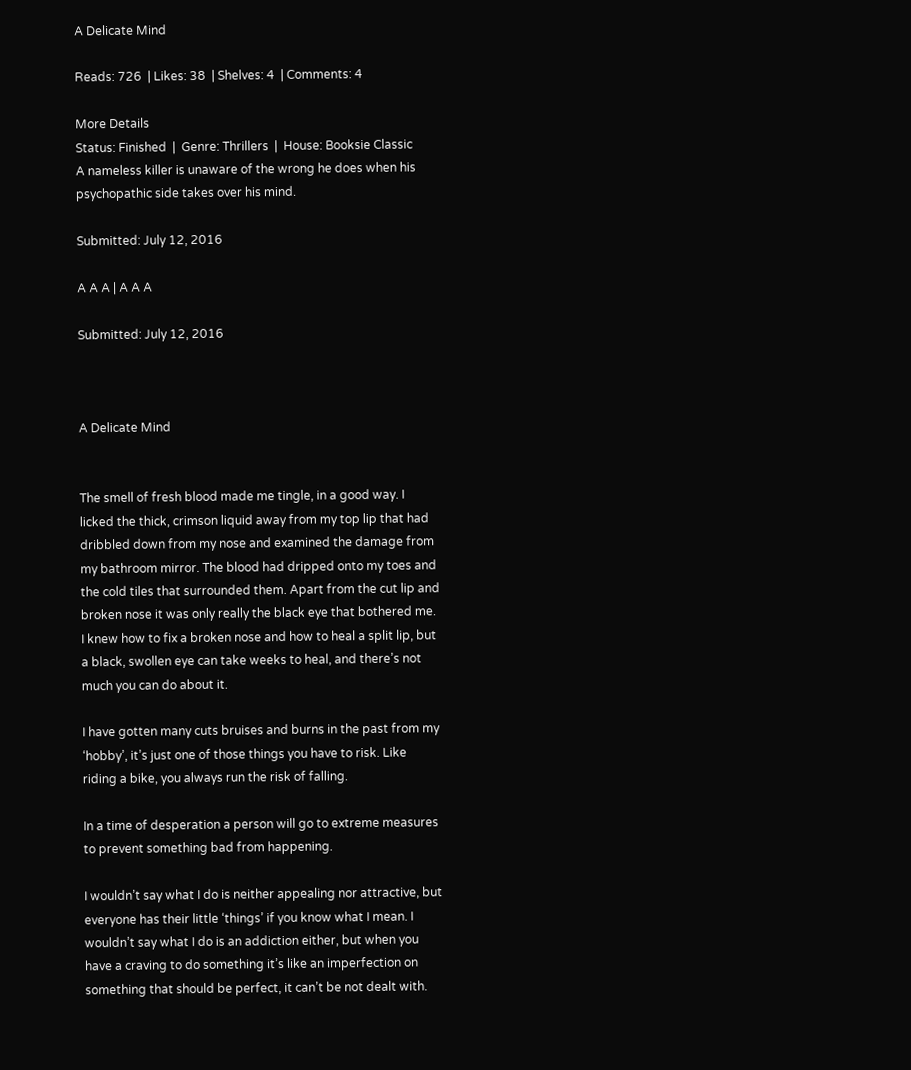A Delicate Mind

Reads: 726  | Likes: 38  | Shelves: 4  | Comments: 4

More Details
Status: Finished  |  Genre: Thrillers  |  House: Booksie Classic
A nameless killer is unaware of the wrong he does when his psychopathic side takes over his mind.

Submitted: July 12, 2016

A A A | A A A

Submitted: July 12, 2016



A Delicate Mind


The smell of fresh blood made me tingle, in a good way. I licked the thick, crimson liquid away from my top lip that had dribbled down from my nose and examined the damage from my bathroom mirror. The blood had dripped onto my toes and the cold tiles that surrounded them. Apart from the cut lip and broken nose it was only really the black eye that bothered me. I knew how to fix a broken nose and how to heal a split lip, but a black, swollen eye can take weeks to heal, and there’s not much you can do about it.

I have gotten many cuts bruises and burns in the past from my ‘hobby’, it’s just one of those things you have to risk. Like riding a bike, you always run the risk of falling.

In a time of desperation a person will go to extreme measures to prevent something bad from happening.

I wouldn’t say what I do is neither appealing nor attractive, but everyone has their little ‘things’ if you know what I mean. I wouldn’t say what I do is an addiction either, but when you have a craving to do something it’s like an imperfection on something that should be perfect, it can’t be not dealt with.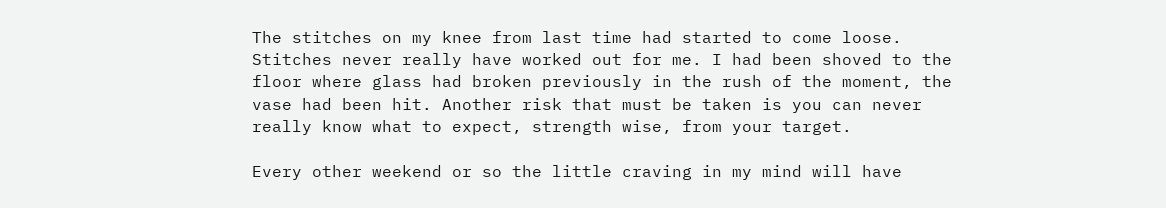The stitches on my knee from last time had started to come loose. Stitches never really have worked out for me. I had been shoved to the floor where glass had broken previously in the rush of the moment, the vase had been hit. Another risk that must be taken is you can never really know what to expect, strength wise, from your target.

Every other weekend or so the little craving in my mind will have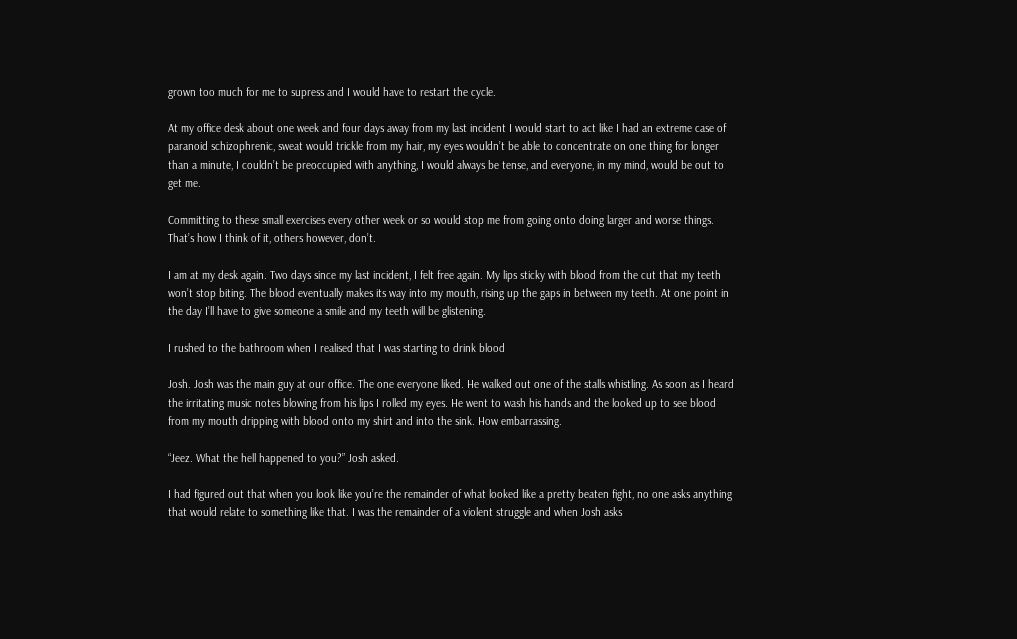grown too much for me to supress and I would have to restart the cycle.

At my office desk about one week and four days away from my last incident I would start to act like I had an extreme case of paranoid schizophrenic, sweat would trickle from my hair, my eyes wouldn’t be able to concentrate on one thing for longer than a minute, I couldn’t be preoccupied with anything, I would always be tense, and everyone, in my mind, would be out to get me.

Committing to these small exercises every other week or so would stop me from going onto doing larger and worse things. That’s how I think of it, others however, don’t.

I am at my desk again. Two days since my last incident, I felt free again. My lips sticky with blood from the cut that my teeth won’t stop biting. The blood eventually makes its way into my mouth, rising up the gaps in between my teeth. At one point in the day I’ll have to give someone a smile and my teeth will be glistening.

I rushed to the bathroom when I realised that I was starting to drink blood

Josh. Josh was the main guy at our office. The one everyone liked. He walked out one of the stalls whistling. As soon as I heard the irritating music notes blowing from his lips I rolled my eyes. He went to wash his hands and the looked up to see blood from my mouth dripping with blood onto my shirt and into the sink. How embarrassing.

“Jeez. What the hell happened to you?” Josh asked.

I had figured out that when you look like you’re the remainder of what looked like a pretty beaten fight, no one asks anything that would relate to something like that. I was the remainder of a violent struggle and when Josh asks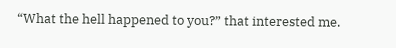“What the hell happened to you?” that interested me.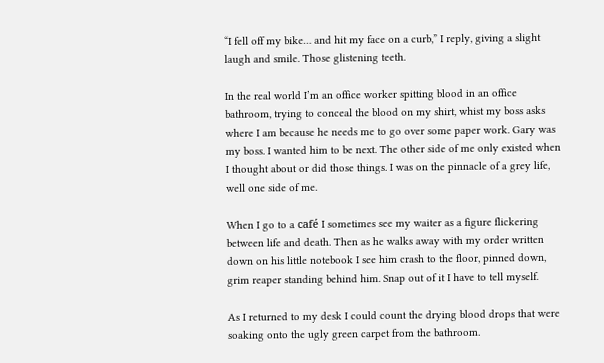“I fell off my bike… and hit my face on a curb,” I reply, giving a slight laugh and smile. Those glistening teeth.

In the real world I’m an office worker spitting blood in an office bathroom, trying to conceal the blood on my shirt, whist my boss asks where I am because he needs me to go over some paper work. Gary was my boss. I wanted him to be next. The other side of me only existed when I thought about or did those things. I was on the pinnacle of a grey life, well one side of me.

When I go to a café I sometimes see my waiter as a figure flickering between life and death. Then as he walks away with my order written down on his little notebook I see him crash to the floor, pinned down, grim reaper standing behind him. Snap out of it I have to tell myself.

As I returned to my desk I could count the drying blood drops that were soaking onto the ugly green carpet from the bathroom.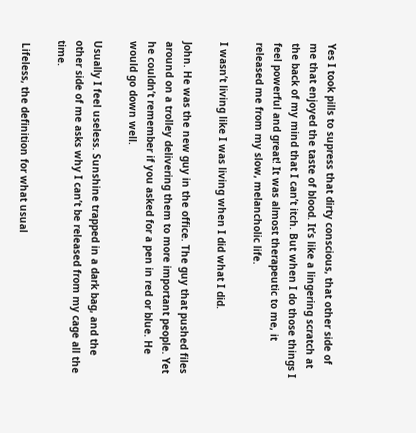Yes I took pills to supress that dirty conscious, that other side of me that enjoyed the taste of blood. It’s like a lingering scratch at the back of my mind that I can’t itch. But when I do those things I feel powerful and great! It was almost therapeutic to me, it released me from my slow, melancholic life.

I wasn’t living like I was living when I did what I did.

John. He was the new guy in the office. The guy that pushed files around on a trolley delivering them to more important people. Yet he couldn’t remember if you asked for a pen in red or blue. He would go down well.

Usually I feel useless. Sunshine trapped in a dark bag, and the other side of me asks why I can’t be released from my cage all the time.

 Lifeless, the definition for what usual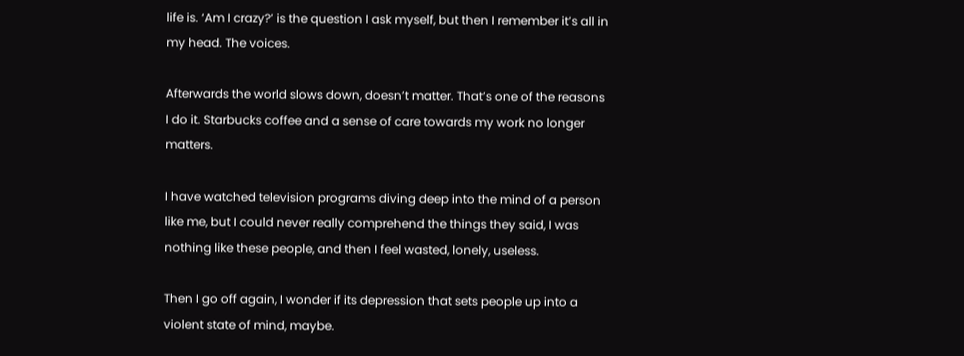life is. ‘Am I crazy?’ is the question I ask myself, but then I remember it’s all in my head. The voices.

Afterwards the world slows down, doesn’t matter. That’s one of the reasons I do it. Starbucks coffee and a sense of care towards my work no longer matters.

I have watched television programs diving deep into the mind of a person like me, but I could never really comprehend the things they said, I was nothing like these people, and then I feel wasted, lonely, useless.

Then I go off again, I wonder if its depression that sets people up into a violent state of mind, maybe.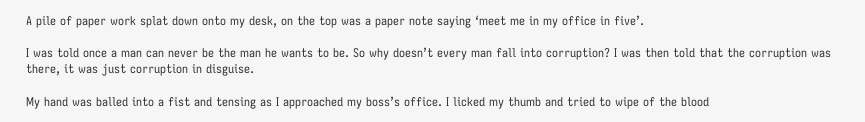A pile of paper work splat down onto my desk, on the top was a paper note saying ‘meet me in my office in five’.

I was told once a man can never be the man he wants to be. So why doesn’t every man fall into corruption? I was then told that the corruption was there, it was just corruption in disguise.

My hand was balled into a fist and tensing as I approached my boss’s office. I licked my thumb and tried to wipe of the blood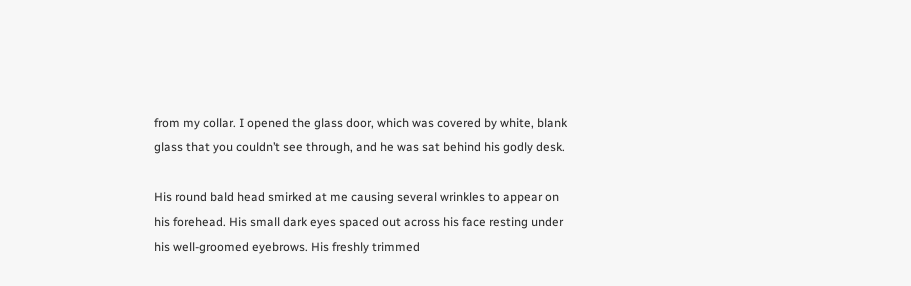from my collar. I opened the glass door, which was covered by white, blank glass that you couldn’t see through, and he was sat behind his godly desk.

His round bald head smirked at me causing several wrinkles to appear on his forehead. His small dark eyes spaced out across his face resting under his well-groomed eyebrows. His freshly trimmed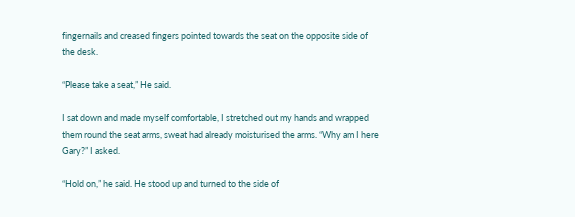fingernails and creased fingers pointed towards the seat on the opposite side of the desk.

“Please take a seat,” He said.

I sat down and made myself comfortable, I stretched out my hands and wrapped them round the seat arms, sweat had already moisturised the arms. “Why am I here Gary?” I asked.

“Hold on,” he said. He stood up and turned to the side of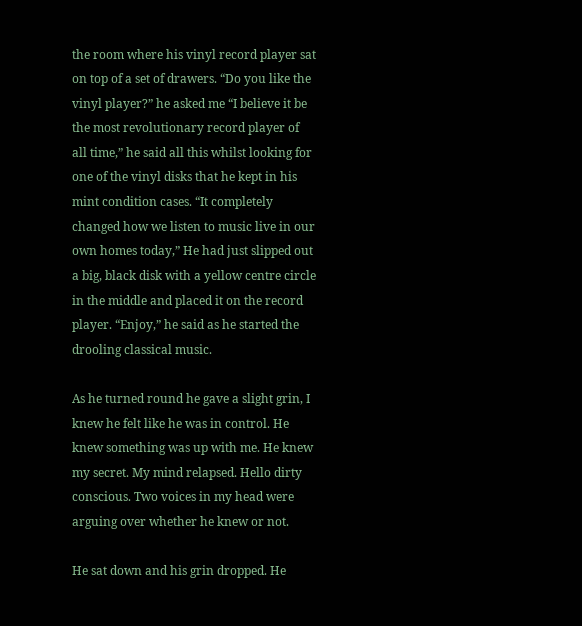the room where his vinyl record player sat on top of a set of drawers. “Do you like the vinyl player?” he asked me “I believe it be the most revolutionary record player of all time,” he said all this whilst looking for one of the vinyl disks that he kept in his mint condition cases. “It completely changed how we listen to music live in our own homes today,” He had just slipped out a big, black disk with a yellow centre circle in the middle and placed it on the record player. “Enjoy,” he said as he started the drooling classical music.

As he turned round he gave a slight grin, I knew he felt like he was in control. He knew something was up with me. He knew my secret. My mind relapsed. Hello dirty conscious. Two voices in my head were arguing over whether he knew or not.

He sat down and his grin dropped. He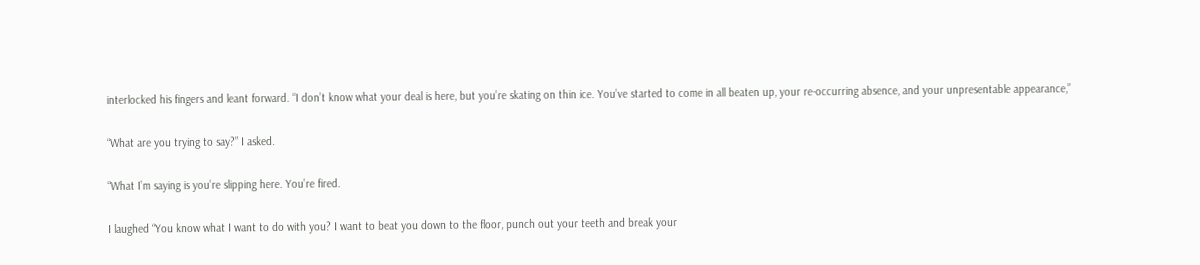interlocked his fingers and leant forward. “I don’t know what your deal is here, but you’re skating on thin ice. You’ve started to come in all beaten up, your re-occurring absence, and your unpresentable appearance,”

“What are you trying to say?” I asked.

“What I’m saying is you’re slipping here. You’re fired.

I laughed “You know what I want to do with you? I want to beat you down to the floor, punch out your teeth and break your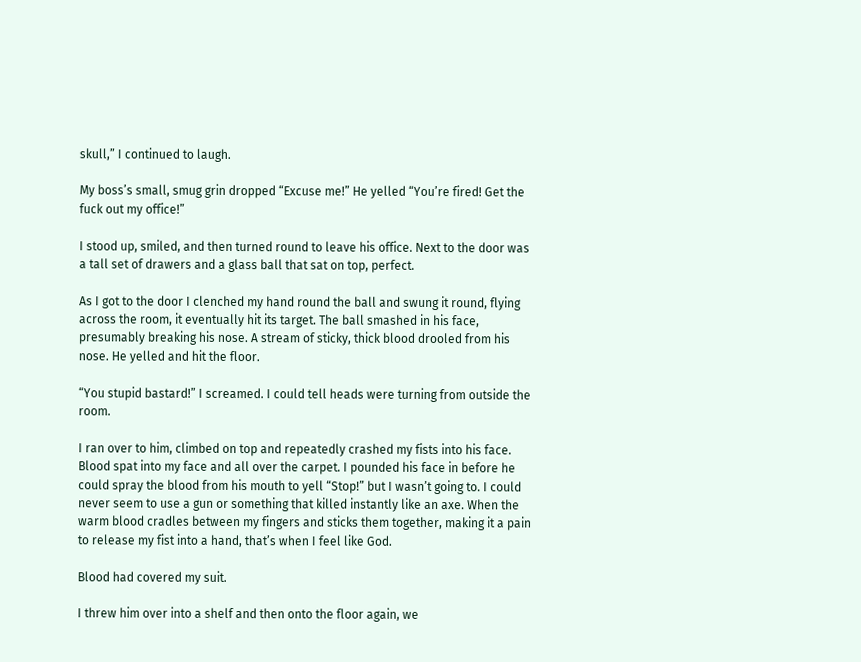skull,” I continued to laugh.

My boss’s small, smug grin dropped “Excuse me!” He yelled “You’re fired! Get the fuck out my office!”

I stood up, smiled, and then turned round to leave his office. Next to the door was a tall set of drawers and a glass ball that sat on top, perfect.

As I got to the door I clenched my hand round the ball and swung it round, flying across the room, it eventually hit its target. The ball smashed in his face, presumably breaking his nose. A stream of sticky, thick blood drooled from his nose. He yelled and hit the floor.

“You stupid bastard!” I screamed. I could tell heads were turning from outside the room.

I ran over to him, climbed on top and repeatedly crashed my fists into his face. Blood spat into my face and all over the carpet. I pounded his face in before he could spray the blood from his mouth to yell “Stop!” but I wasn’t going to. I could never seem to use a gun or something that killed instantly like an axe. When the warm blood cradles between my fingers and sticks them together, making it a pain to release my fist into a hand, that’s when I feel like God.

Blood had covered my suit.

I threw him over into a shelf and then onto the floor again, we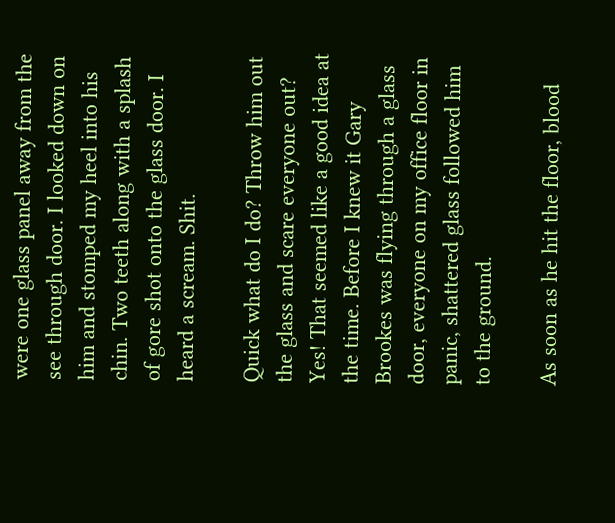were one glass panel away from the see through door. I looked down on him and stomped my heel into his chin. Two teeth along with a splash of gore shot onto the glass door. I heard a scream. Shit.

Quick what do I do? Throw him out the glass and scare everyone out? Yes! That seemed like a good idea at the time. Before I knew it Gary Brookes was flying through a glass door, everyone on my office floor in panic, shattered glass followed him to the ground.

As soon as he hit the floor, blood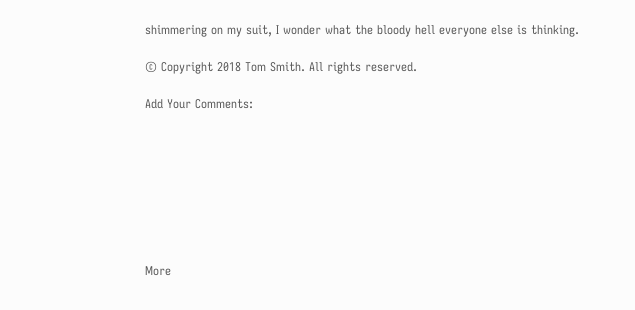shimmering on my suit, I wonder what the bloody hell everyone else is thinking.

© Copyright 2018 Tom Smith. All rights reserved.

Add Your Comments:








More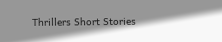Thrillers Short Stories